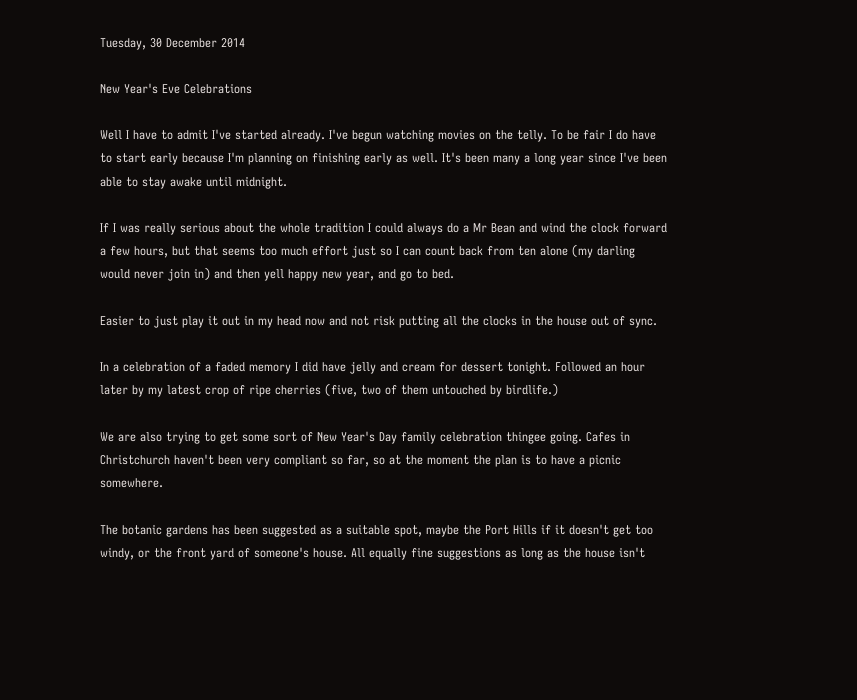Tuesday, 30 December 2014

New Year's Eve Celebrations

Well I have to admit I've started already. I've begun watching movies on the telly. To be fair I do have to start early because I'm planning on finishing early as well. It's been many a long year since I've been able to stay awake until midnight.

If I was really serious about the whole tradition I could always do a Mr Bean and wind the clock forward a few hours, but that seems too much effort just so I can count back from ten alone (my darling would never join in) and then yell happy new year, and go to bed.

Easier to just play it out in my head now and not risk putting all the clocks in the house out of sync.

In a celebration of a faded memory I did have jelly and cream for dessert tonight. Followed an hour later by my latest crop of ripe cherries (five, two of them untouched by birdlife.)

We are also trying to get some sort of New Year's Day family celebration thingee going. Cafes in Christchurch haven't been very compliant so far, so at the moment the plan is to have a picnic somewhere.

The botanic gardens has been suggested as a suitable spot, maybe the Port Hills if it doesn't get too windy, or the front yard of someone's house. All equally fine suggestions as long as the house isn't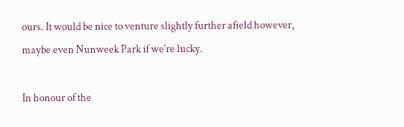ours. It would be nice to venture slightly further afield however, maybe even Nunweek Park if we're lucky.

In honour of the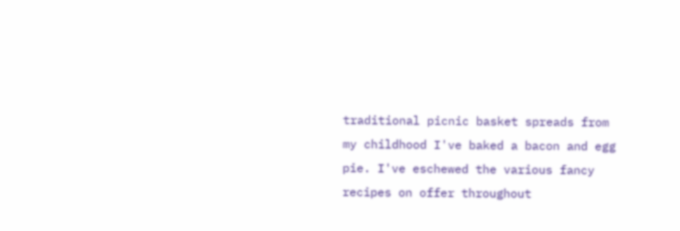traditional picnic basket spreads from my childhood I've baked a bacon and egg pie. I've eschewed the various fancy recipes on offer throughout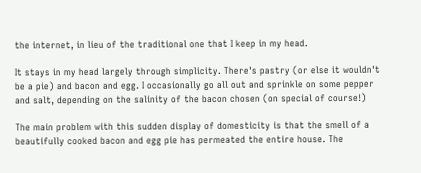the internet, in lieu of the traditional one that I keep in my head.

It stays in my head largely through simplicity. There's pastry (or else it wouldn't be a pie) and bacon and egg. I occasionally go all out and sprinkle on some pepper and salt, depending on the salinity of the bacon chosen (on special of course!)

The main problem with this sudden display of domesticity is that the smell of a beautifully cooked bacon and egg pie has permeated the entire house. The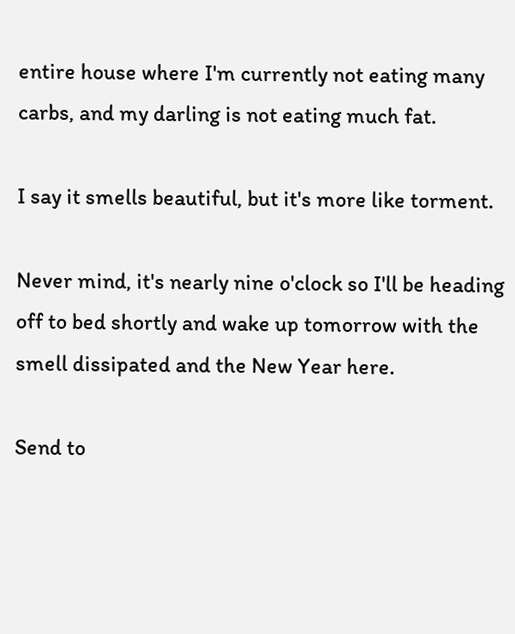entire house where I'm currently not eating many carbs, and my darling is not eating much fat.

I say it smells beautiful, but it's more like torment.

Never mind, it's nearly nine o'clock so I'll be heading off to bed shortly and wake up tomorrow with the smell dissipated and the New Year here.

Send to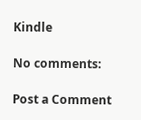Kindle

No comments:

Post a Comment